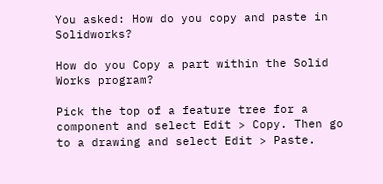You asked: How do you copy and paste in Solidworks?

How do you Copy a part within the Solid Works program?

Pick the top of a feature tree for a component and select Edit > Copy. Then go to a drawing and select Edit > Paste.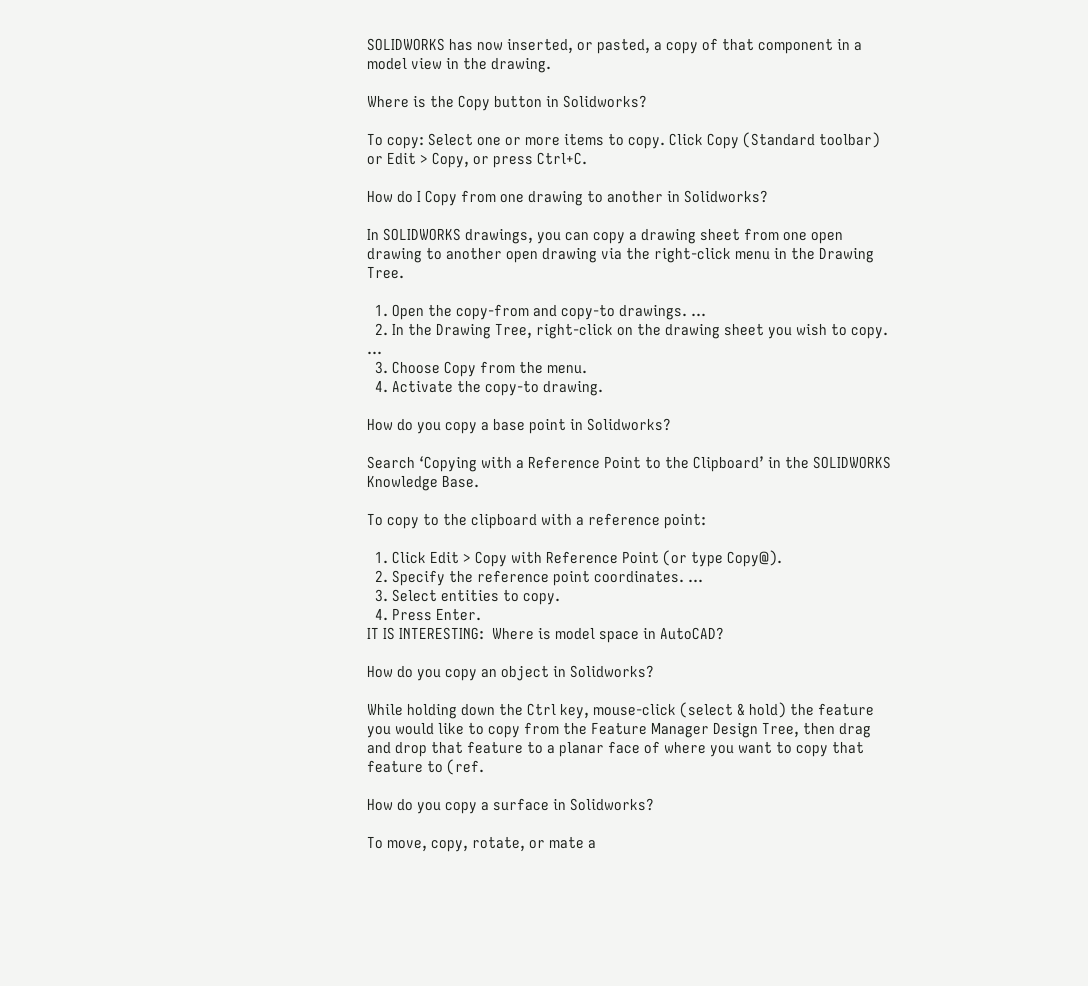SOLIDWORKS has now inserted, or pasted, a copy of that component in a model view in the drawing.

Where is the Copy button in Solidworks?

To copy: Select one or more items to copy. Click Copy (Standard toolbar) or Edit > Copy, or press Ctrl+C.

How do I Copy from one drawing to another in Solidworks?

In SOLIDWORKS drawings, you can copy a drawing sheet from one open drawing to another open drawing via the right-click menu in the Drawing Tree.

  1. Open the copy-from and copy-to drawings. …
  2. In the Drawing Tree, right-click on the drawing sheet you wish to copy. …
  3. Choose Copy from the menu.
  4. Activate the copy-to drawing.

How do you copy a base point in Solidworks?

Search ‘Copying with a Reference Point to the Clipboard’ in the SOLIDWORKS Knowledge Base.

To copy to the clipboard with a reference point:

  1. Click Edit > Copy with Reference Point (or type Copy@).
  2. Specify the reference point coordinates. …
  3. Select entities to copy.
  4. Press Enter.
IT IS INTERESTING:  Where is model space in AutoCAD?

How do you copy an object in Solidworks?

While holding down the Ctrl key, mouse-click (select & hold) the feature you would like to copy from the Feature Manager Design Tree, then drag and drop that feature to a planar face of where you want to copy that feature to (ref.

How do you copy a surface in Solidworks?

To move, copy, rotate, or mate a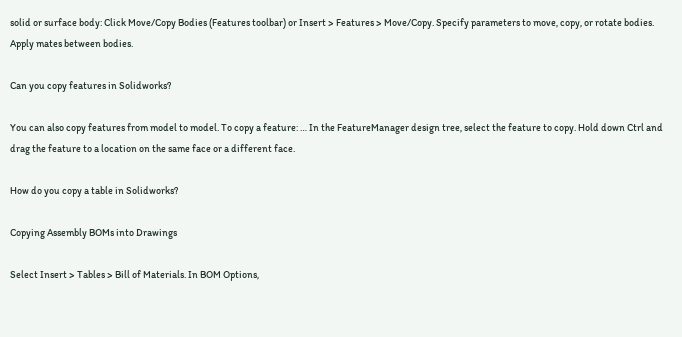solid or surface body: Click Move/Copy Bodies (Features toolbar) or Insert > Features > Move/Copy. Specify parameters to move, copy, or rotate bodies. Apply mates between bodies.

Can you copy features in Solidworks?

You can also copy features from model to model. To copy a feature: … In the FeatureManager design tree, select the feature to copy. Hold down Ctrl and drag the feature to a location on the same face or a different face.

How do you copy a table in Solidworks?

Copying Assembly BOMs into Drawings

Select Insert > Tables > Bill of Materials. In BOM Options,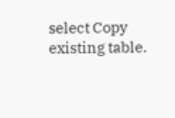select Copy existing table.